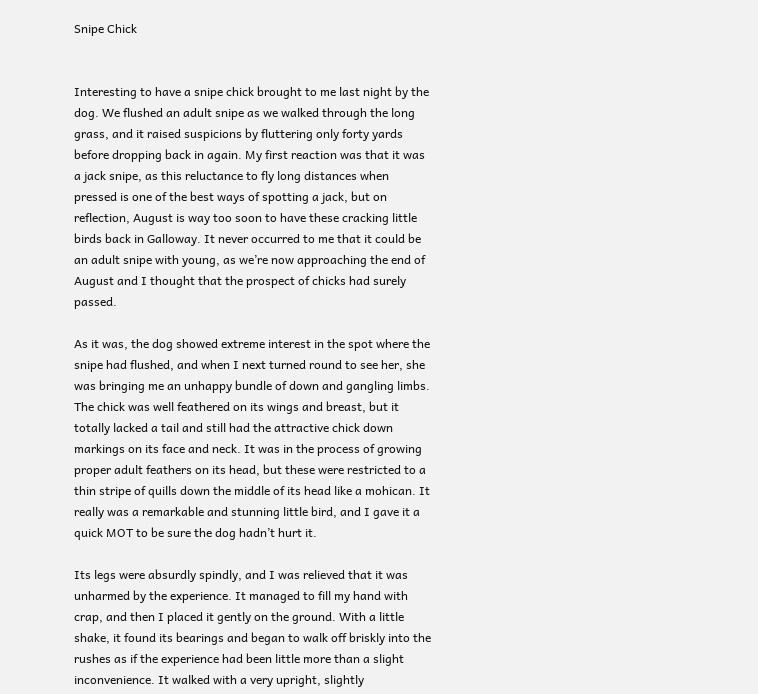Snipe Chick


Interesting to have a snipe chick brought to me last night by the dog. We flushed an adult snipe as we walked through the long grass, and it raised suspicions by fluttering only forty yards before dropping back in again. My first reaction was that it was a jack snipe, as this reluctance to fly long distances when pressed is one of the best ways of spotting a jack, but on reflection, August is way too soon to have these cracking little birds back in Galloway. It never occurred to me that it could be an adult snipe with young, as we’re now approaching the end of August and I thought that the prospect of chicks had surely passed.

As it was, the dog showed extreme interest in the spot where the snipe had flushed, and when I next turned round to see her, she was bringing me an unhappy bundle of down and gangling limbs. The chick was well feathered on its wings and breast, but it totally lacked a tail and still had the attractive chick down markings on its face and neck. It was in the process of growing proper adult feathers on its head, but these were restricted to a thin stripe of quills down the middle of its head like a mohican. It really was a remarkable and stunning little bird, and I gave it a quick MOT to be sure the dog hadn’t hurt it.

Its legs were absurdly spindly, and I was relieved that it was unharmed by the experience. It managed to fill my hand with crap, and then I placed it gently on the ground. With a little shake, it found its bearings and began to walk off briskly into the rushes as if the experience had been little more than a slight inconvenience. It walked with a very upright, slightly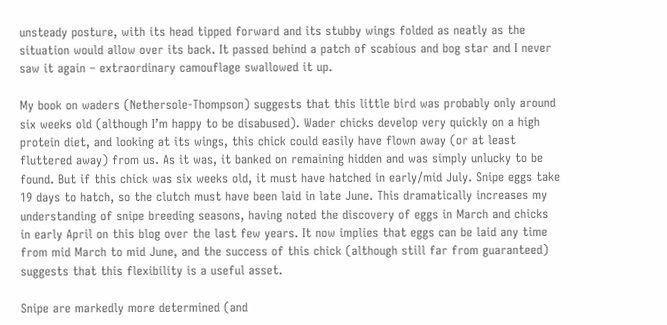unsteady posture, with its head tipped forward and its stubby wings folded as neatly as the situation would allow over its back. It passed behind a patch of scabious and bog star and I never saw it again – extraordinary camouflage swallowed it up.

My book on waders (Nethersole-Thompson) suggests that this little bird was probably only around six weeks old (although I’m happy to be disabused). Wader chicks develop very quickly on a high protein diet, and looking at its wings, this chick could easily have flown away (or at least fluttered away) from us. As it was, it banked on remaining hidden and was simply unlucky to be found. But if this chick was six weeks old, it must have hatched in early/mid July. Snipe eggs take 19 days to hatch, so the clutch must have been laid in late June. This dramatically increases my understanding of snipe breeding seasons, having noted the discovery of eggs in March and chicks in early April on this blog over the last few years. It now implies that eggs can be laid any time from mid March to mid June, and the success of this chick (although still far from guaranteed) suggests that this flexibility is a useful asset.

Snipe are markedly more determined (and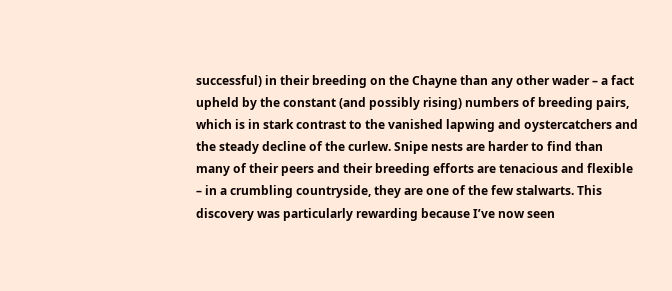successful) in their breeding on the Chayne than any other wader – a fact upheld by the constant (and possibly rising) numbers of breeding pairs, which is in stark contrast to the vanished lapwing and oystercatchers and the steady decline of the curlew. Snipe nests are harder to find than many of their peers and their breeding efforts are tenacious and flexible – in a crumbling countryside, they are one of the few stalwarts. This discovery was particularly rewarding because I’ve now seen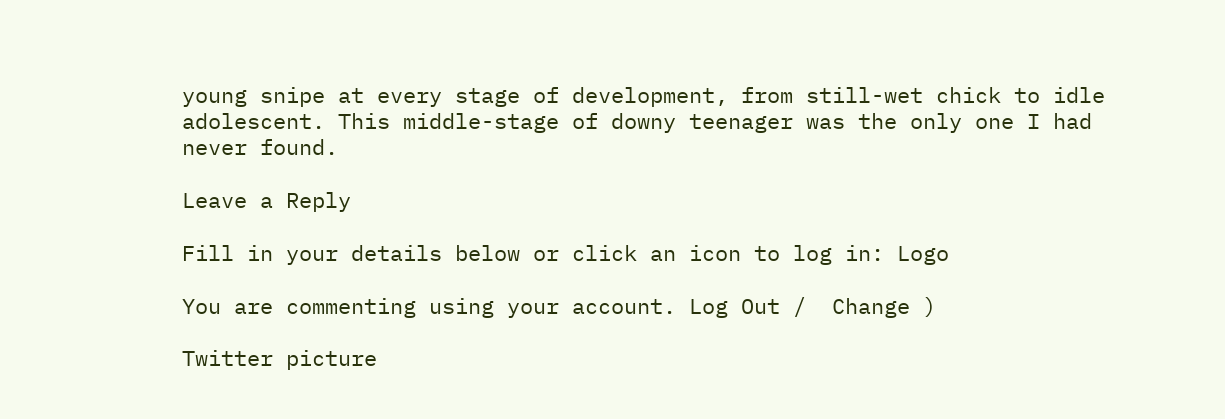young snipe at every stage of development, from still-wet chick to idle adolescent. This middle-stage of downy teenager was the only one I had never found.

Leave a Reply

Fill in your details below or click an icon to log in: Logo

You are commenting using your account. Log Out /  Change )

Twitter picture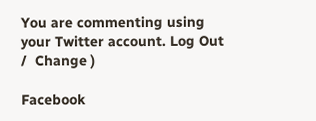You are commenting using your Twitter account. Log Out /  Change )

Facebook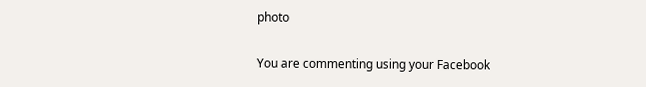photo

You are commenting using your Facebook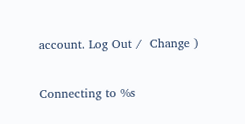account. Log Out /  Change )

Connecting to %s